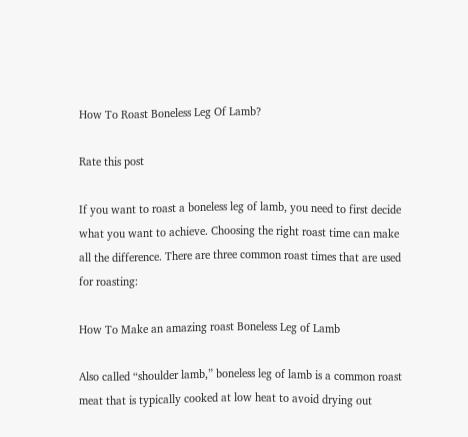How To Roast Boneless Leg Of Lamb?

Rate this post

If you want to roast a boneless leg of lamb, you need to first decide what you want to achieve. Choosing the right roast time can make all the difference. There are three common roast times that are used for roasting:

How To Make an amazing roast Boneless Leg of Lamb

Also called “shoulder lamb,” boneless leg of lamb is a common roast meat that is typically cooked at low heat to avoid drying out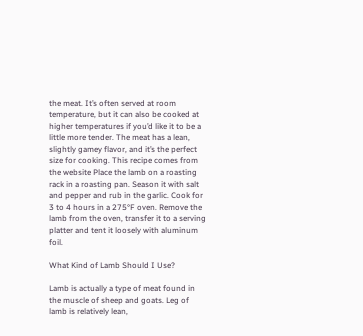the meat. It’s often served at room temperature, but it can also be cooked at higher temperatures if you’d like it to be a little more tender. The meat has a lean, slightly gamey flavor, and it’s the perfect size for cooking. This recipe comes from the website Place the lamb on a roasting rack in a roasting pan. Season it with salt and pepper and rub in the garlic. Cook for 3 to 4 hours in a 275°F oven. Remove the lamb from the oven, transfer it to a serving platter and tent it loosely with aluminum foil.

What Kind of Lamb Should I Use?

Lamb is actually a type of meat found in the muscle of sheep and goats. Leg of lamb is relatively lean,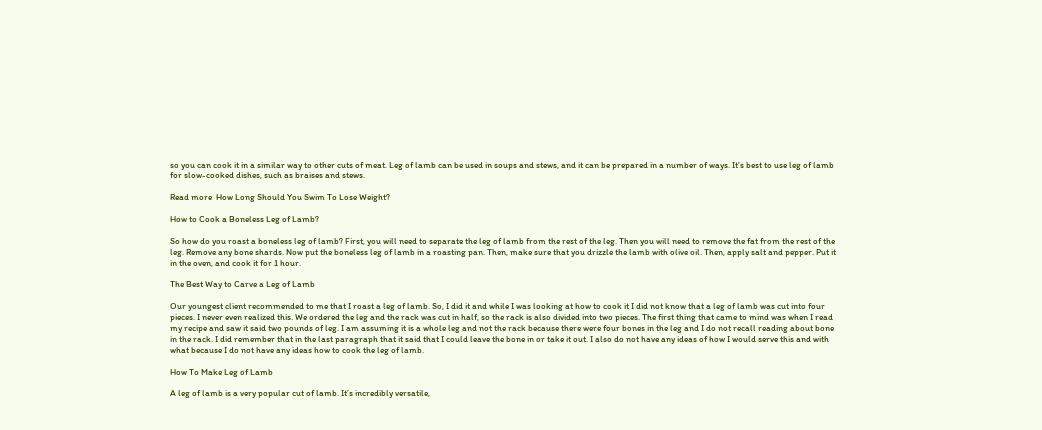so you can cook it in a similar way to other cuts of meat. Leg of lamb can be used in soups and stews, and it can be prepared in a number of ways. It’s best to use leg of lamb for slow-cooked dishes, such as braises and stews.

Read more  How Long Should You Swim To Lose Weight?

How to Cook a Boneless Leg of Lamb?

So how do you roast a boneless leg of lamb? First, you will need to separate the leg of lamb from the rest of the leg. Then you will need to remove the fat from the rest of the leg. Remove any bone shards. Now put the boneless leg of lamb in a roasting pan. Then, make sure that you drizzle the lamb with olive oil. Then, apply salt and pepper. Put it in the oven, and cook it for 1 hour.

The Best Way to Carve a Leg of Lamb

Our youngest client recommended to me that I roast a leg of lamb. So, I did it and while I was looking at how to cook it I did not know that a leg of lamb was cut into four pieces. I never even realized this. We ordered the leg and the rack was cut in half, so the rack is also divided into two pieces. The first thing that came to mind was when I read my recipe and saw it said two pounds of leg. I am assuming it is a whole leg and not the rack because there were four bones in the leg and I do not recall reading about bone in the rack. I did remember that in the last paragraph that it said that I could leave the bone in or take it out. I also do not have any ideas of how I would serve this and with what because I do not have any ideas how to cook the leg of lamb.

How To Make Leg of Lamb

A leg of lamb is a very popular cut of lamb. It’s incredibly versatile,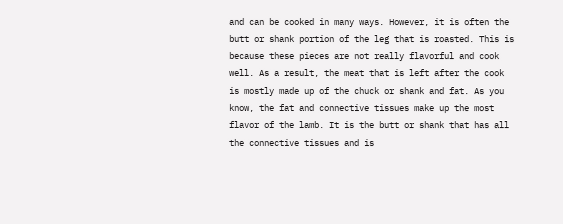and can be cooked in many ways. However, it is often the butt or shank portion of the leg that is roasted. This is because these pieces are not really flavorful and cook well. As a result, the meat that is left after the cook is mostly made up of the chuck or shank and fat. As you know, the fat and connective tissues make up the most flavor of the lamb. It is the butt or shank that has all the connective tissues and is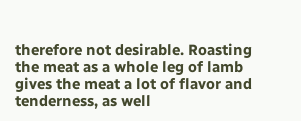therefore not desirable. Roasting the meat as a whole leg of lamb gives the meat a lot of flavor and tenderness, as well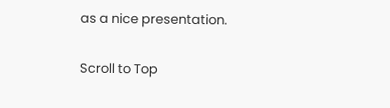as a nice presentation.

Scroll to Top